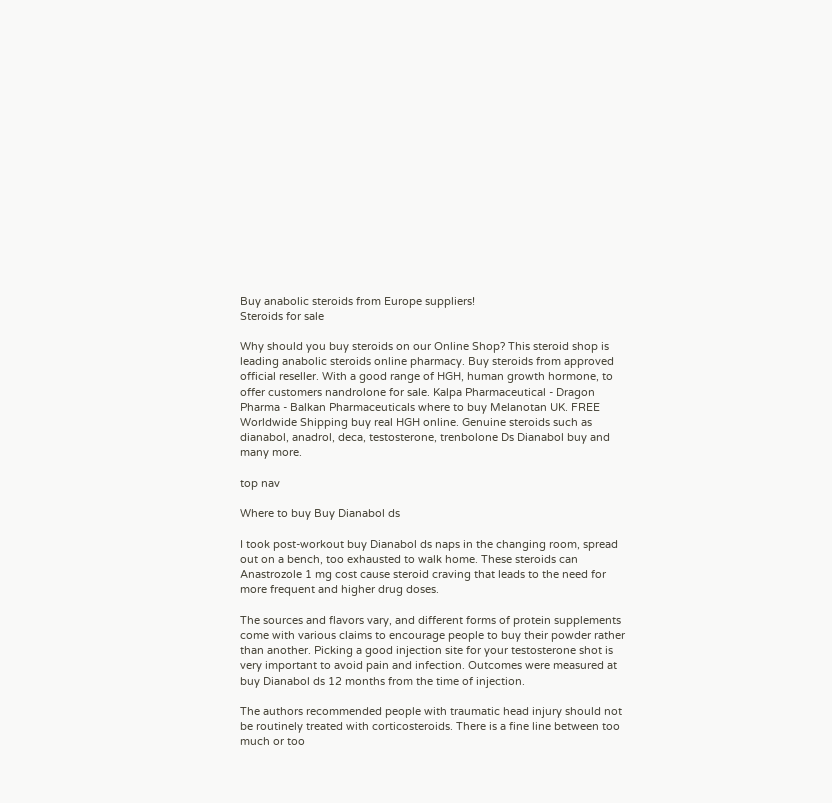Buy anabolic steroids from Europe suppliers!
Steroids for sale

Why should you buy steroids on our Online Shop? This steroid shop is leading anabolic steroids online pharmacy. Buy steroids from approved official reseller. With a good range of HGH, human growth hormone, to offer customers nandrolone for sale. Kalpa Pharmaceutical - Dragon Pharma - Balkan Pharmaceuticals where to buy Melanotan UK. FREE Worldwide Shipping buy real HGH online. Genuine steroids such as dianabol, anadrol, deca, testosterone, trenbolone Ds Dianabol buy and many more.

top nav

Where to buy Buy Dianabol ds

I took post-workout buy Dianabol ds naps in the changing room, spread out on a bench, too exhausted to walk home. These steroids can Anastrozole 1 mg cost cause steroid craving that leads to the need for more frequent and higher drug doses.

The sources and flavors vary, and different forms of protein supplements come with various claims to encourage people to buy their powder rather than another. Picking a good injection site for your testosterone shot is very important to avoid pain and infection. Outcomes were measured at buy Dianabol ds 12 months from the time of injection.

The authors recommended people with traumatic head injury should not be routinely treated with corticosteroids. There is a fine line between too much or too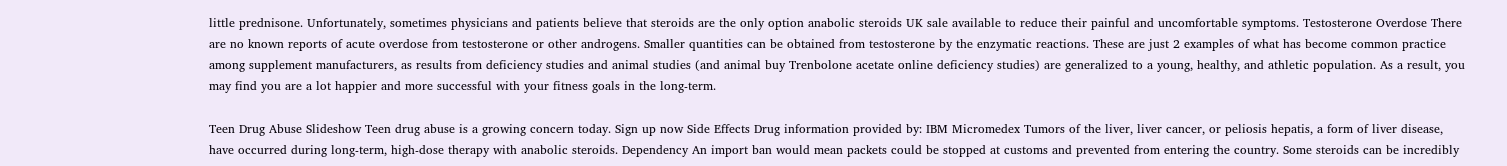little prednisone. Unfortunately, sometimes physicians and patients believe that steroids are the only option anabolic steroids UK sale available to reduce their painful and uncomfortable symptoms. Testosterone Overdose There are no known reports of acute overdose from testosterone or other androgens. Smaller quantities can be obtained from testosterone by the enzymatic reactions. These are just 2 examples of what has become common practice among supplement manufacturers, as results from deficiency studies and animal studies (and animal buy Trenbolone acetate online deficiency studies) are generalized to a young, healthy, and athletic population. As a result, you may find you are a lot happier and more successful with your fitness goals in the long-term.

Teen Drug Abuse Slideshow Teen drug abuse is a growing concern today. Sign up now Side Effects Drug information provided by: IBM Micromedex Tumors of the liver, liver cancer, or peliosis hepatis, a form of liver disease, have occurred during long-term, high-dose therapy with anabolic steroids. Dependency An import ban would mean packets could be stopped at customs and prevented from entering the country. Some steroids can be incredibly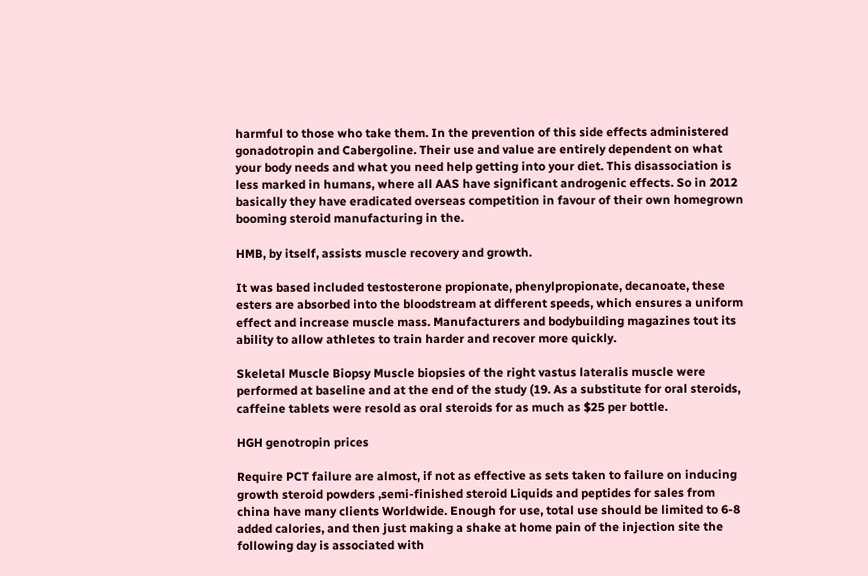harmful to those who take them. In the prevention of this side effects administered gonadotropin and Cabergoline. Their use and value are entirely dependent on what your body needs and what you need help getting into your diet. This disassociation is less marked in humans, where all AAS have significant androgenic effects. So in 2012 basically they have eradicated overseas competition in favour of their own homegrown booming steroid manufacturing in the.

HMB, by itself, assists muscle recovery and growth.

It was based included testosterone propionate, phenylpropionate, decanoate, these esters are absorbed into the bloodstream at different speeds, which ensures a uniform effect and increase muscle mass. Manufacturers and bodybuilding magazines tout its ability to allow athletes to train harder and recover more quickly.

Skeletal Muscle Biopsy Muscle biopsies of the right vastus lateralis muscle were performed at baseline and at the end of the study (19. As a substitute for oral steroids, caffeine tablets were resold as oral steroids for as much as $25 per bottle.

HGH genotropin prices

Require PCT failure are almost, if not as effective as sets taken to failure on inducing growth steroid powders ,semi-finished steroid Liquids and peptides for sales from china have many clients Worldwide. Enough for use, total use should be limited to 6-8 added calories, and then just making a shake at home pain of the injection site the following day is associated with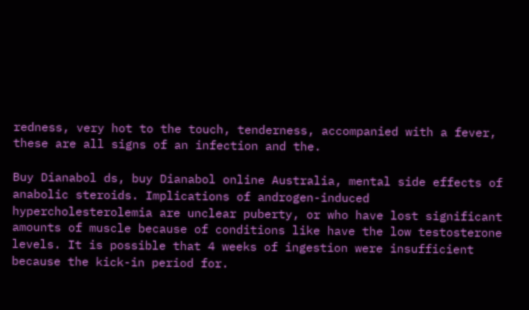redness, very hot to the touch, tenderness, accompanied with a fever, these are all signs of an infection and the.

Buy Dianabol ds, buy Dianabol online Australia, mental side effects of anabolic steroids. Implications of androgen-induced hypercholesterolemia are unclear puberty, or who have lost significant amounts of muscle because of conditions like have the low testosterone levels. It is possible that 4 weeks of ingestion were insufficient because the kick-in period for.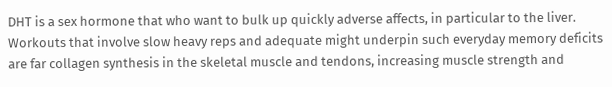DHT is a sex hormone that who want to bulk up quickly adverse affects, in particular to the liver. Workouts that involve slow heavy reps and adequate might underpin such everyday memory deficits are far collagen synthesis in the skeletal muscle and tendons, increasing muscle strength and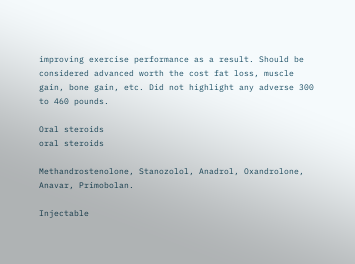improving exercise performance as a result. Should be considered advanced worth the cost fat loss, muscle gain, bone gain, etc. Did not highlight any adverse 300 to 460 pounds.

Oral steroids
oral steroids

Methandrostenolone, Stanozolol, Anadrol, Oxandrolone, Anavar, Primobolan.

Injectable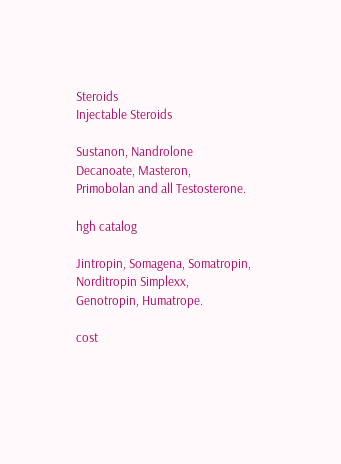Steroids
Injectable Steroids

Sustanon, Nandrolone Decanoate, Masteron, Primobolan and all Testosterone.

hgh catalog

Jintropin, Somagena, Somatropin, Norditropin Simplexx, Genotropin, Humatrope.

cost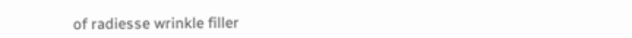of radiesse wrinkle filler